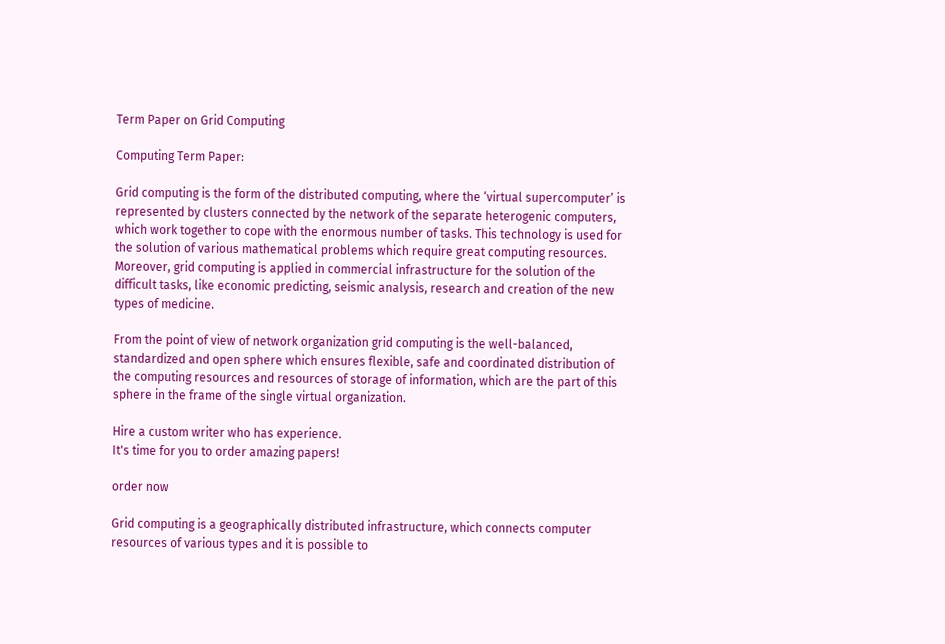Term Paper on Grid Computing

Computing Term Paper:

Grid computing is the form of the distributed computing, where the ‘virtual supercomputer’ is represented by clusters connected by the network of the separate heterogenic computers, which work together to cope with the enormous number of tasks. This technology is used for the solution of various mathematical problems which require great computing resources. Moreover, grid computing is applied in commercial infrastructure for the solution of the difficult tasks, like economic predicting, seismic analysis, research and creation of the new types of medicine.

From the point of view of network organization grid computing is the well-balanced, standardized and open sphere which ensures flexible, safe and coordinated distribution of the computing resources and resources of storage of information, which are the part of this sphere in the frame of the single virtual organization.

Hire a custom writer who has experience.
It's time for you to order amazing papers!

order now

Grid computing is a geographically distributed infrastructure, which connects computer resources of various types and it is possible to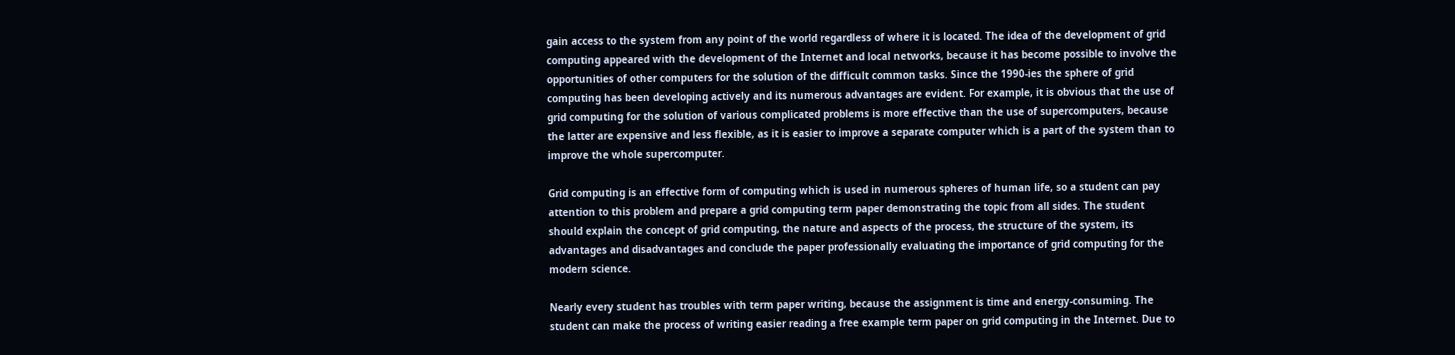gain access to the system from any point of the world regardless of where it is located. The idea of the development of grid computing appeared with the development of the Internet and local networks, because it has become possible to involve the opportunities of other computers for the solution of the difficult common tasks. Since the 1990-ies the sphere of grid computing has been developing actively and its numerous advantages are evident. For example, it is obvious that the use of grid computing for the solution of various complicated problems is more effective than the use of supercomputers, because the latter are expensive and less flexible, as it is easier to improve a separate computer which is a part of the system than to improve the whole supercomputer.

Grid computing is an effective form of computing which is used in numerous spheres of human life, so a student can pay attention to this problem and prepare a grid computing term paper demonstrating the topic from all sides. The student should explain the concept of grid computing, the nature and aspects of the process, the structure of the system, its advantages and disadvantages and conclude the paper professionally evaluating the importance of grid computing for the modern science.

Nearly every student has troubles with term paper writing, because the assignment is time and energy-consuming. The student can make the process of writing easier reading a free example term paper on grid computing in the Internet. Due to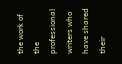the work of the professional writers who have shared their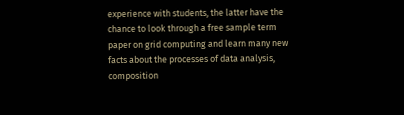experience with students, the latter have the chance to look through a free sample term paper on grid computing and learn many new facts about the processes of data analysis, composition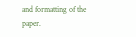and formatting of the paper.